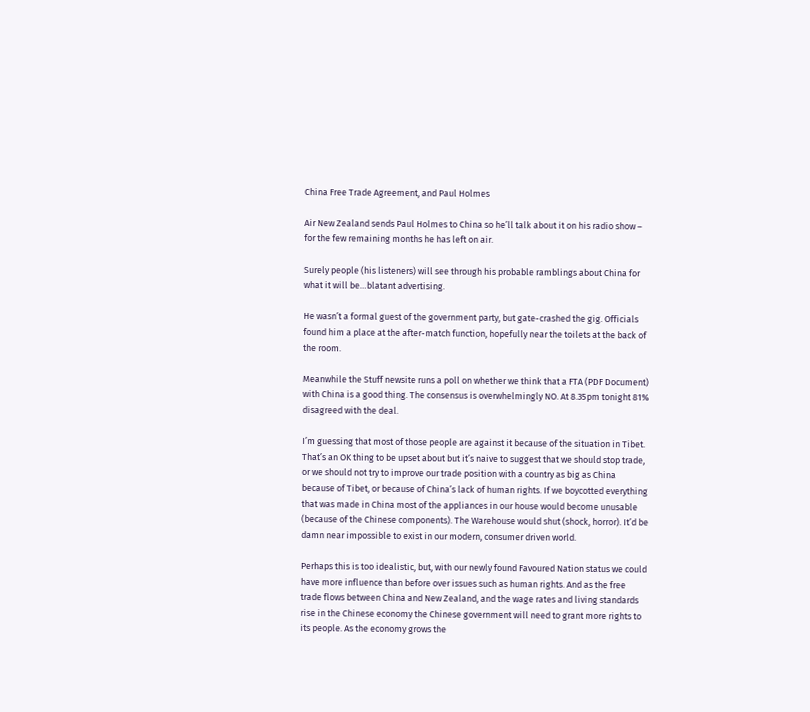China Free Trade Agreement, and Paul Holmes

Air New Zealand sends Paul Holmes to China so he’ll talk about it on his radio show – for the few remaining months he has left on air.

Surely people (his listeners) will see through his probable ramblings about China for what it will be…blatant advertising.

He wasn’t a formal guest of the government party, but gate-crashed the gig. Officials found him a place at the after-match function, hopefully near the toilets at the back of the room.

Meanwhile the Stuff newsite runs a poll on whether we think that a FTA (PDF Document) with China is a good thing. The consensus is overwhelmingly NO. At 8.35pm tonight 81% disagreed with the deal.

I’m guessing that most of those people are against it because of the situation in Tibet. That’s an OK thing to be upset about but it’s naive to suggest that we should stop trade, or we should not try to improve our trade position with a country as big as China because of Tibet, or because of China’s lack of human rights. If we boycotted everything that was made in China most of the appliances in our house would become unusable (because of the Chinese components). The Warehouse would shut (shock, horror). It’d be damn near impossible to exist in our modern, consumer driven world.

Perhaps this is too idealistic, but, with our newly found Favoured Nation status we could have more influence than before over issues such as human rights. And as the free trade flows between China and New Zealand, and the wage rates and living standards rise in the Chinese economy the Chinese government will need to grant more rights to its people. As the economy grows the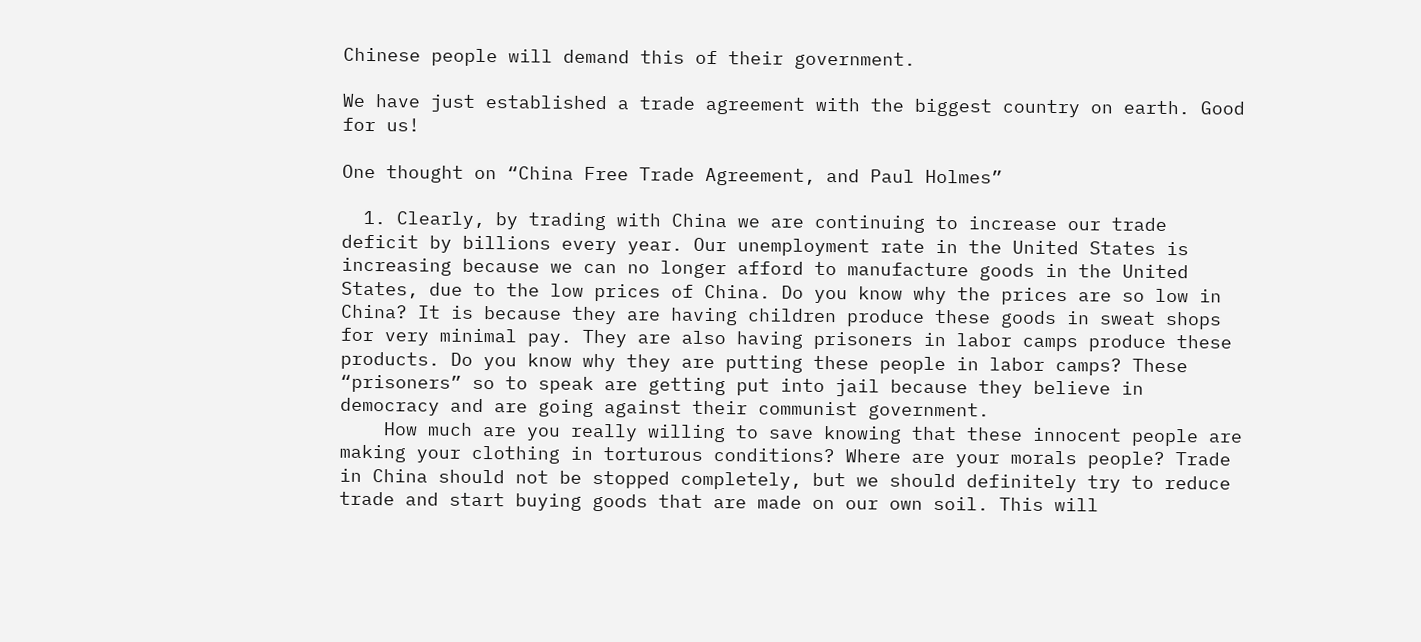Chinese people will demand this of their government.

We have just established a trade agreement with the biggest country on earth. Good for us!

One thought on “China Free Trade Agreement, and Paul Holmes”

  1. Clearly, by trading with China we are continuing to increase our trade deficit by billions every year. Our unemployment rate in the United States is increasing because we can no longer afford to manufacture goods in the United States, due to the low prices of China. Do you know why the prices are so low in China? It is because they are having children produce these goods in sweat shops for very minimal pay. They are also having prisoners in labor camps produce these products. Do you know why they are putting these people in labor camps? These “prisoners” so to speak are getting put into jail because they believe in democracy and are going against their communist government.
    How much are you really willing to save knowing that these innocent people are making your clothing in torturous conditions? Where are your morals people? Trade in China should not be stopped completely, but we should definitely try to reduce trade and start buying goods that are made on our own soil. This will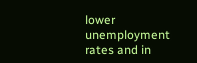lower unemployment rates and in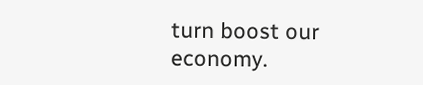turn boost our economy.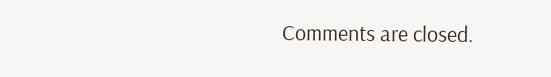Comments are closed.